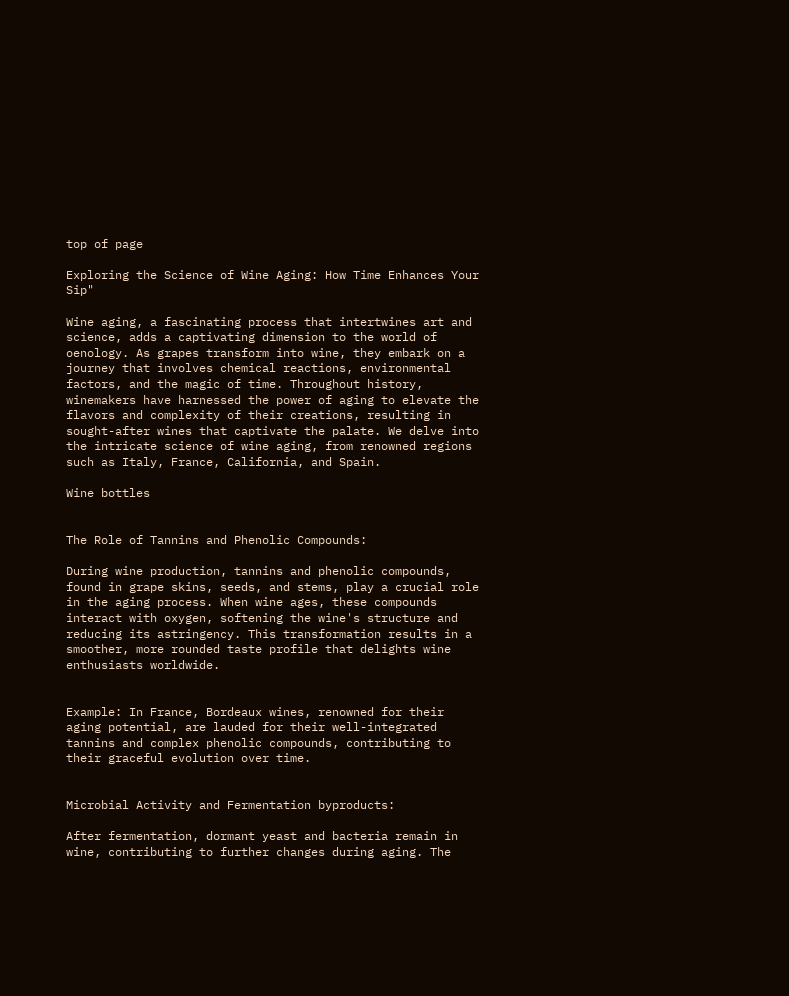top of page

Exploring the Science of Wine Aging: How Time Enhances Your Sip"

Wine aging, a fascinating process that intertwines art and science, adds a captivating dimension to the world of oenology. As grapes transform into wine, they embark on a journey that involves chemical reactions, environmental factors, and the magic of time. Throughout history, winemakers have harnessed the power of aging to elevate the flavors and complexity of their creations, resulting in sought-after wines that captivate the palate. We delve into the intricate science of wine aging, from renowned regions such as Italy, France, California, and Spain.

Wine bottles


The Role of Tannins and Phenolic Compounds:

During wine production, tannins and phenolic compounds, found in grape skins, seeds, and stems, play a crucial role in the aging process. When wine ages, these compounds interact with oxygen, softening the wine's structure and reducing its astringency. This transformation results in a smoother, more rounded taste profile that delights wine enthusiasts worldwide.


Example: In France, Bordeaux wines, renowned for their aging potential, are lauded for their well-integrated tannins and complex phenolic compounds, contributing to their graceful evolution over time.


Microbial Activity and Fermentation byproducts:

After fermentation, dormant yeast and bacteria remain in wine, contributing to further changes during aging. The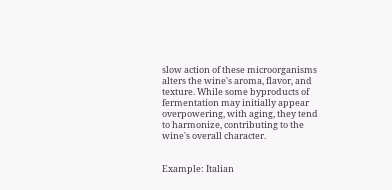slow action of these microorganisms alters the wine's aroma, flavor, and texture. While some byproducts of fermentation may initially appear overpowering, with aging, they tend to harmonize, contributing to the wine's overall character.


Example: Italian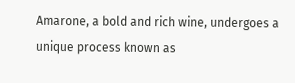Amarone, a bold and rich wine, undergoes a unique process known as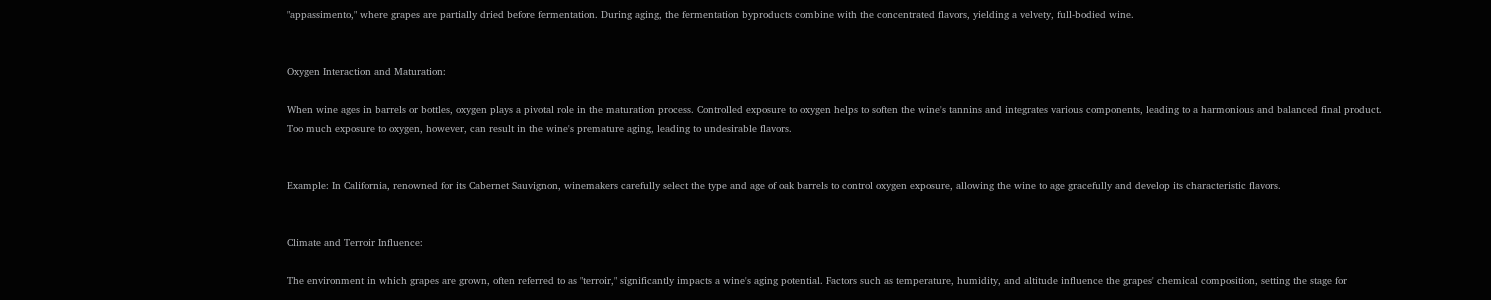"appassimento," where grapes are partially dried before fermentation. During aging, the fermentation byproducts combine with the concentrated flavors, yielding a velvety, full-bodied wine.


Oxygen Interaction and Maturation:

When wine ages in barrels or bottles, oxygen plays a pivotal role in the maturation process. Controlled exposure to oxygen helps to soften the wine's tannins and integrates various components, leading to a harmonious and balanced final product. Too much exposure to oxygen, however, can result in the wine's premature aging, leading to undesirable flavors.


Example: In California, renowned for its Cabernet Sauvignon, winemakers carefully select the type and age of oak barrels to control oxygen exposure, allowing the wine to age gracefully and develop its characteristic flavors.


Climate and Terroir Influence:

The environment in which grapes are grown, often referred to as "terroir," significantly impacts a wine's aging potential. Factors such as temperature, humidity, and altitude influence the grapes' chemical composition, setting the stage for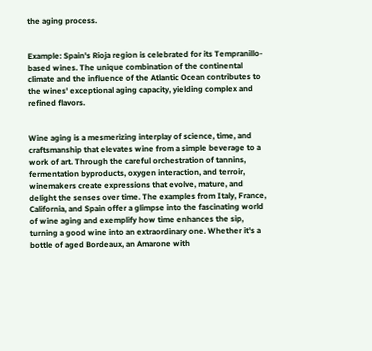the aging process.


Example: Spain's Rioja region is celebrated for its Tempranillo-based wines. The unique combination of the continental climate and the influence of the Atlantic Ocean contributes to the wines' exceptional aging capacity, yielding complex and refined flavors.


Wine aging is a mesmerizing interplay of science, time, and craftsmanship that elevates wine from a simple beverage to a work of art. Through the careful orchestration of tannins, fermentation byproducts, oxygen interaction, and terroir, winemakers create expressions that evolve, mature, and delight the senses over time. The examples from Italy, France, California, and Spain offer a glimpse into the fascinating world of wine aging and exemplify how time enhances the sip, turning a good wine into an extraordinary one. Whether it's a bottle of aged Bordeaux, an Amarone with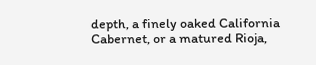depth, a finely oaked California Cabernet, or a matured Rioja,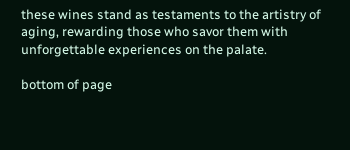these wines stand as testaments to the artistry of aging, rewarding those who savor them with unforgettable experiences on the palate.

bottom of page